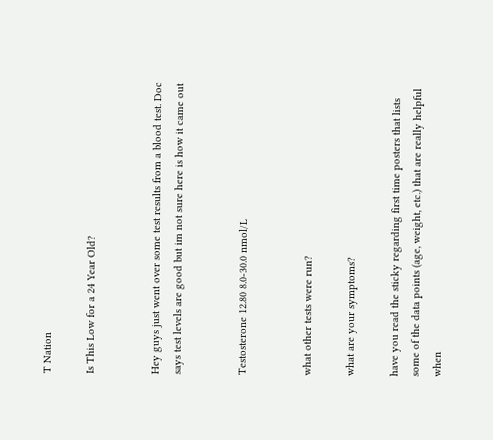T Nation

Is This Low for a 24 Year Old?


Hey guys just went over some test results from a blood test. Doc says test levels are good but im not sure here is how it came out


Testosterone 12.80 8.0-30.0 nmol/L


what other tests were run?

what are your symptoms?

have you read the sticky regarding first time posters that lists some of the data points (age, weight, etc.) that are really helpful when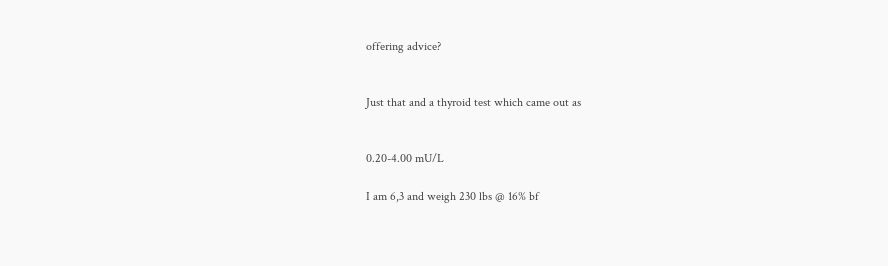offering advice?


Just that and a thyroid test which came out as


0.20-4.00 mU/L

I am 6,3 and weigh 230 lbs @ 16% bf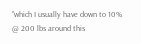"which I usually have down to 10% @ 200 lbs around this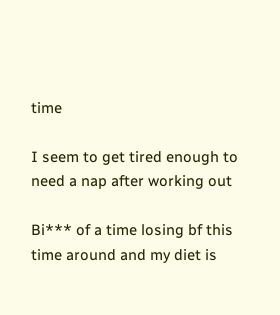time

I seem to get tired enough to need a nap after working out

Bi*** of a time losing bf this time around and my diet is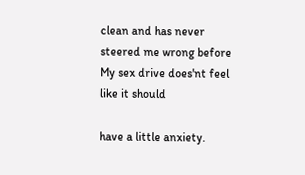clean and has never steered me wrong before
My sex drive does'nt feel like it should

have a little anxiety.